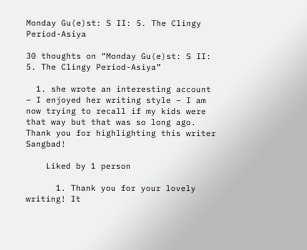Monday Gu(e)st: S II: 5. The Clingy Period-Asiya

30 thoughts on “Monday Gu(e)st: S II: 5. The Clingy Period-Asiya”

  1. she wrote an interesting account – I enjoyed her writing style – I am now trying to recall if my kids were that way but that was so long ago. Thank you for highlighting this writer Sangbad!

    Liked by 1 person

      1. Thank you for your lovely writing! It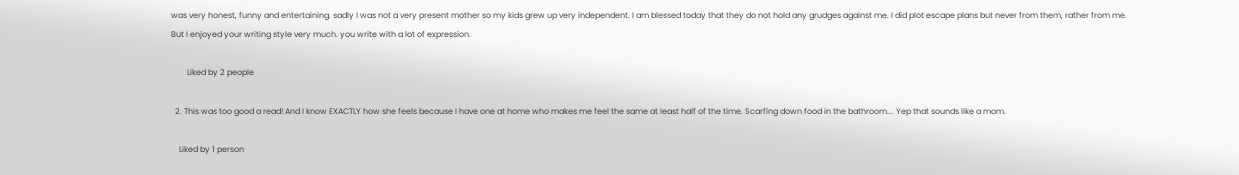was very honest, funny and entertaining. sadly I was not a very present mother so my kids grew up very independent. I am blessed today that they do not hold any grudges against me. I did plot escape plans but never from them, rather from me. But I enjoyed your writing style very much. you write with a lot of expression.

        Liked by 2 people

  2. This was too good a read! And I know EXACTLY how she feels because I have one at home who makes me feel the same at least half of the time. Scarfing down food in the bathroom…. Yep that sounds like a mom.

    Liked by 1 person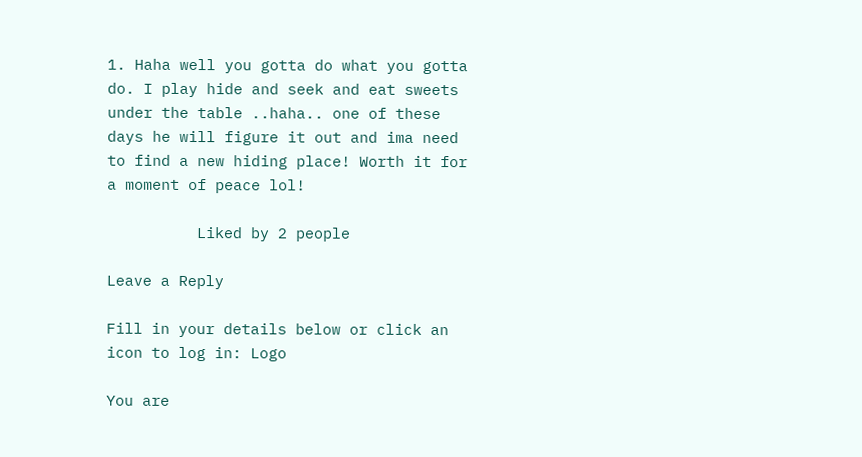1. Haha well you gotta do what you gotta do. I play hide and seek and eat sweets under the table ..haha.. one of these days he will figure it out and ima need to find a new hiding place! Worth it for a moment of peace lol!

          Liked by 2 people

Leave a Reply

Fill in your details below or click an icon to log in: Logo

You are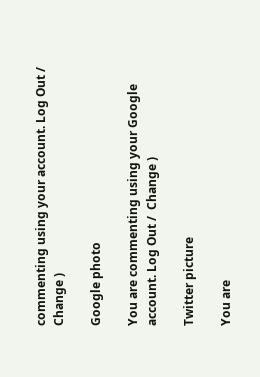commenting using your account. Log Out /  Change )

Google photo

You are commenting using your Google account. Log Out /  Change )

Twitter picture

You are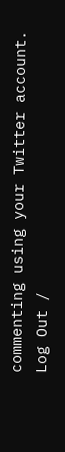commenting using your Twitter account. Log Out /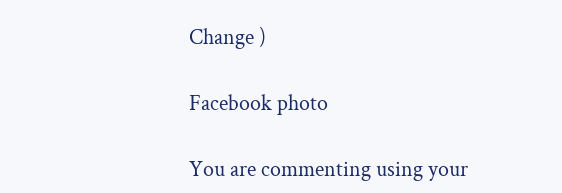Change )

Facebook photo

You are commenting using your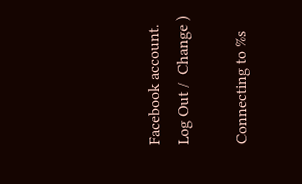Facebook account. Log Out /  Change )

Connecting to %s